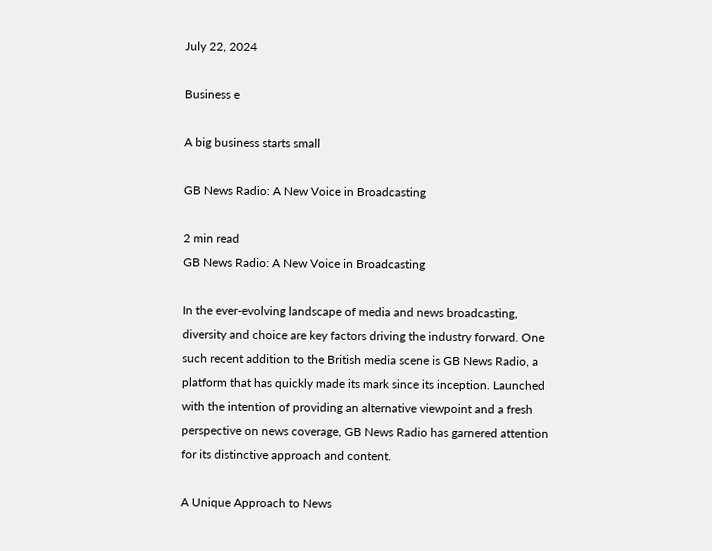July 22, 2024

Business e

A big business starts small

GB News Radio: A New Voice in Broadcasting

2 min read
GB News Radio: A New Voice in Broadcasting

In the ever-evolving landscape of media and news broadcasting, diversity and choice are key factors driving the industry forward. One such recent addition to the British media scene is GB News Radio, a platform that has quickly made its mark since its inception. Launched with the intention of providing an alternative viewpoint and a fresh perspective on news coverage, GB News Radio has garnered attention for its distinctive approach and content.

A Unique Approach to News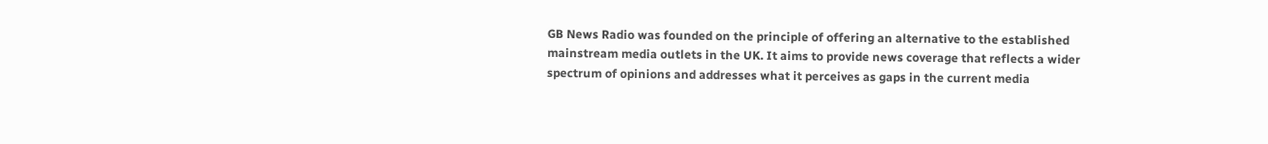GB News Radio was founded on the principle of offering an alternative to the established mainstream media outlets in the UK. It aims to provide news coverage that reflects a wider spectrum of opinions and addresses what it perceives as gaps in the current media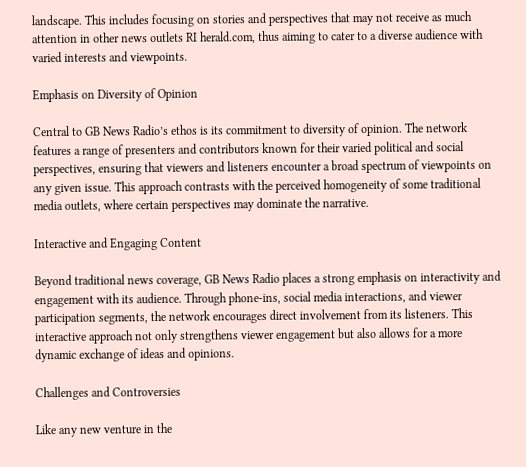landscape. This includes focusing on stories and perspectives that may not receive as much attention in other news outlets RI herald.com, thus aiming to cater to a diverse audience with varied interests and viewpoints.

Emphasis on Diversity of Opinion

Central to GB News Radio’s ethos is its commitment to diversity of opinion. The network features a range of presenters and contributors known for their varied political and social perspectives, ensuring that viewers and listeners encounter a broad spectrum of viewpoints on any given issue. This approach contrasts with the perceived homogeneity of some traditional media outlets, where certain perspectives may dominate the narrative.

Interactive and Engaging Content

Beyond traditional news coverage, GB News Radio places a strong emphasis on interactivity and engagement with its audience. Through phone-ins, social media interactions, and viewer participation segments, the network encourages direct involvement from its listeners. This interactive approach not only strengthens viewer engagement but also allows for a more dynamic exchange of ideas and opinions.

Challenges and Controversies

Like any new venture in the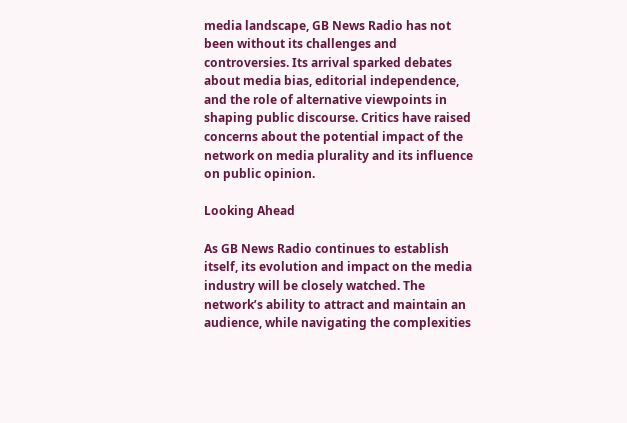media landscape, GB News Radio has not been without its challenges and controversies. Its arrival sparked debates about media bias, editorial independence, and the role of alternative viewpoints in shaping public discourse. Critics have raised concerns about the potential impact of the network on media plurality and its influence on public opinion.

Looking Ahead

As GB News Radio continues to establish itself, its evolution and impact on the media industry will be closely watched. The network’s ability to attract and maintain an audience, while navigating the complexities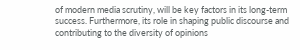of modern media scrutiny, will be key factors in its long-term success. Furthermore, its role in shaping public discourse and contributing to the diversity of opinions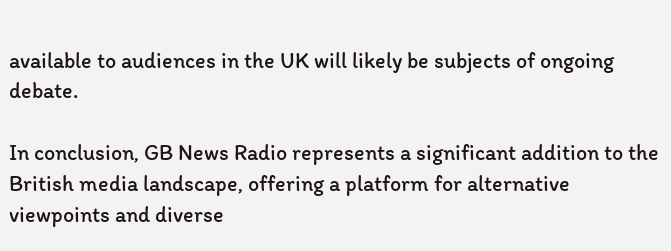available to audiences in the UK will likely be subjects of ongoing debate.

In conclusion, GB News Radio represents a significant addition to the British media landscape, offering a platform for alternative viewpoints and diverse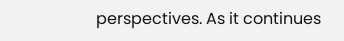perspectives. As it continues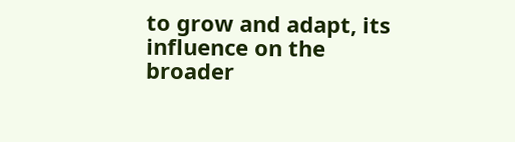to grow and adapt, its influence on the broader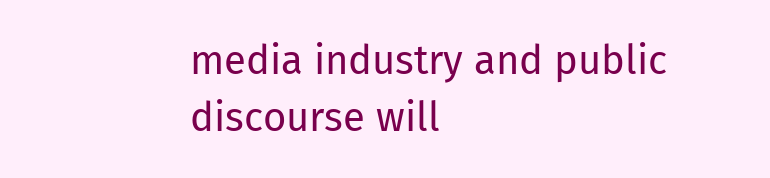media industry and public discourse will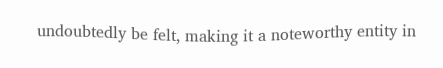undoubtedly be felt, making it a noteworthy entity in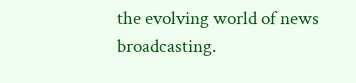the evolving world of news broadcasting.